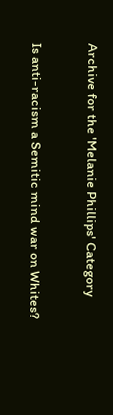Archive for the 'Melanie Phillips' Category

Is anti-racism a Semitic mind war on Whites?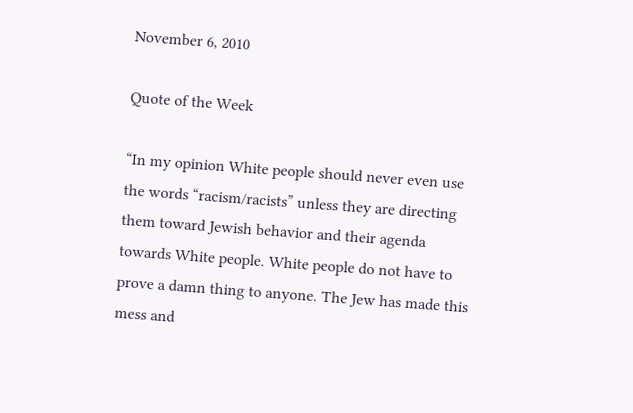November 6, 2010

Quote of the Week

“In my opinion White people should never even use the words “racism/racists” unless they are directing them toward Jewish behavior and their agenda towards White people. White people do not have to prove a damn thing to anyone. The Jew has made this mess and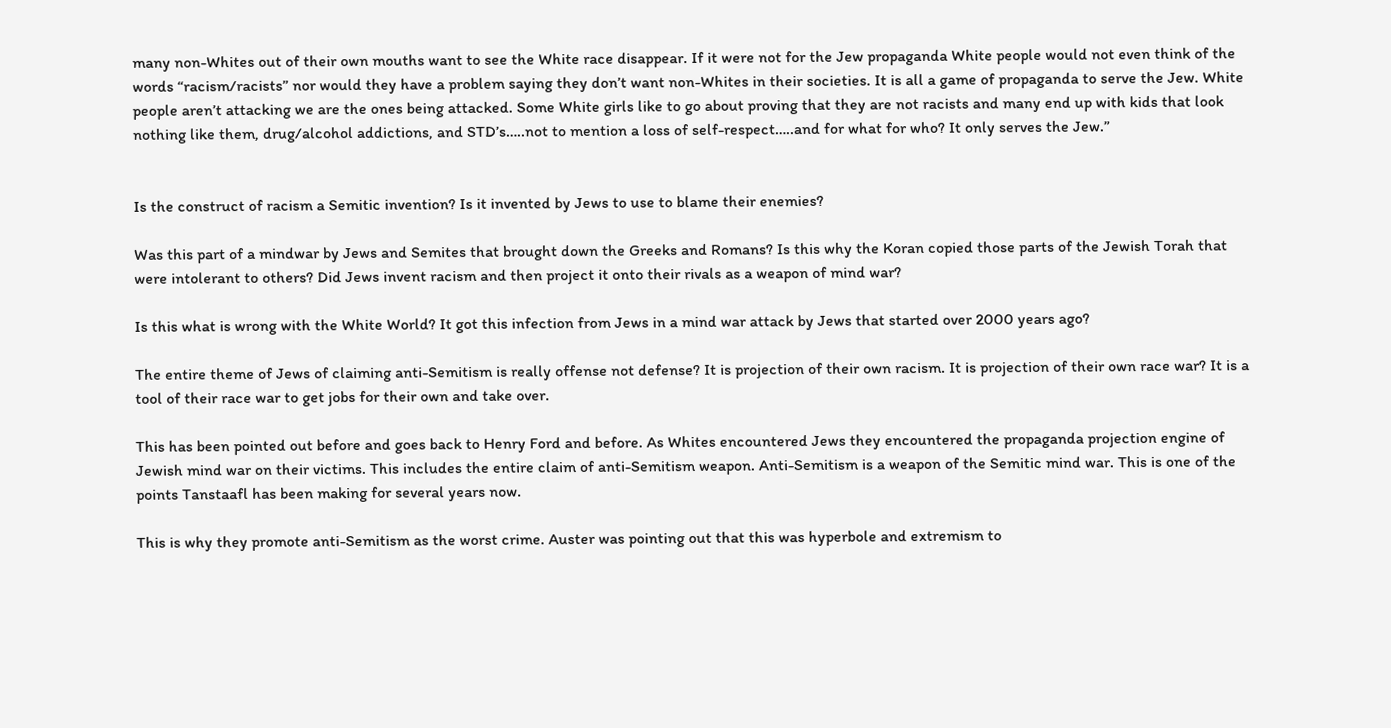many non-Whites out of their own mouths want to see the White race disappear. If it were not for the Jew propaganda White people would not even think of the words “racism/racists” nor would they have a problem saying they don’t want non-Whites in their societies. It is all a game of propaganda to serve the Jew. White people aren’t attacking we are the ones being attacked. Some White girls like to go about proving that they are not racists and many end up with kids that look nothing like them, drug/alcohol addictions, and STD’s…..not to mention a loss of self-respect…..and for what for who? It only serves the Jew.”


Is the construct of racism a Semitic invention? Is it invented by Jews to use to blame their enemies?

Was this part of a mindwar by Jews and Semites that brought down the Greeks and Romans? Is this why the Koran copied those parts of the Jewish Torah that were intolerant to others? Did Jews invent racism and then project it onto their rivals as a weapon of mind war?

Is this what is wrong with the White World? It got this infection from Jews in a mind war attack by Jews that started over 2000 years ago?

The entire theme of Jews of claiming anti-Semitism is really offense not defense? It is projection of their own racism. It is projection of their own race war? It is a tool of their race war to get jobs for their own and take over.

This has been pointed out before and goes back to Henry Ford and before. As Whites encountered Jews they encountered the propaganda projection engine of Jewish mind war on their victims. This includes the entire claim of anti-Semitism weapon. Anti-Semitism is a weapon of the Semitic mind war. This is one of the points Tanstaafl has been making for several years now.

This is why they promote anti-Semitism as the worst crime. Auster was pointing out that this was hyperbole and extremism to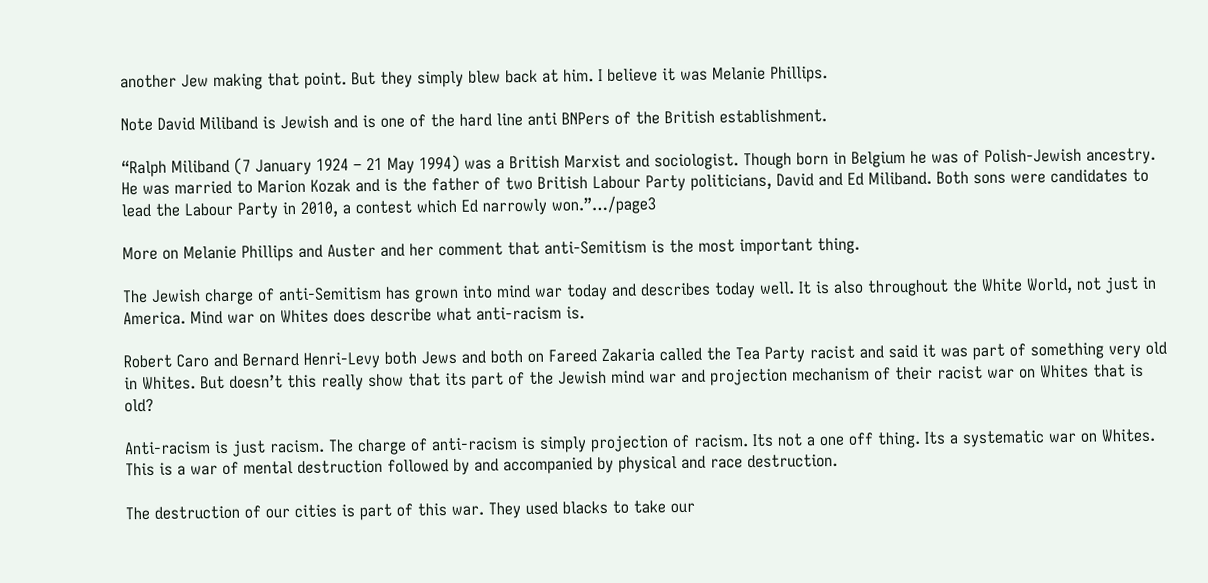another Jew making that point. But they simply blew back at him. I believe it was Melanie Phillips.

Note David Miliband is Jewish and is one of the hard line anti BNPers of the British establishment.

“Ralph Miliband (7 January 1924 – 21 May 1994) was a British Marxist and sociologist. Though born in Belgium he was of Polish-Jewish ancestry. He was married to Marion Kozak and is the father of two British Labour Party politicians, David and Ed Miliband. Both sons were candidates to lead the Labour Party in 2010, a contest which Ed narrowly won.”…/page3

More on Melanie Phillips and Auster and her comment that anti-Semitism is the most important thing.

The Jewish charge of anti-Semitism has grown into mind war today and describes today well. It is also throughout the White World, not just in America. Mind war on Whites does describe what anti-racism is.

Robert Caro and Bernard Henri-Levy both Jews and both on Fareed Zakaria called the Tea Party racist and said it was part of something very old in Whites. But doesn’t this really show that its part of the Jewish mind war and projection mechanism of their racist war on Whites that is old?

Anti-racism is just racism. The charge of anti-racism is simply projection of racism. Its not a one off thing. Its a systematic war on Whites. This is a war of mental destruction followed by and accompanied by physical and race destruction.

The destruction of our cities is part of this war. They used blacks to take our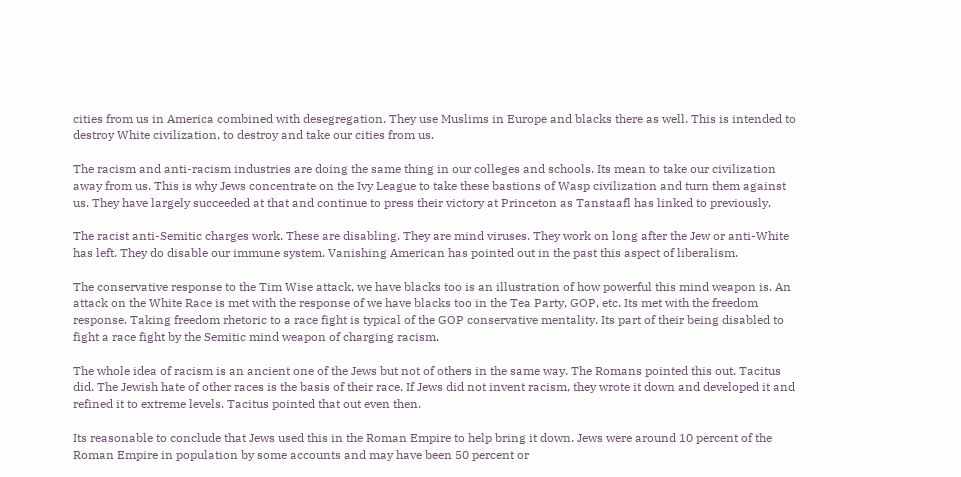cities from us in America combined with desegregation. They use Muslims in Europe and blacks there as well. This is intended to destroy White civilization, to destroy and take our cities from us.

The racism and anti-racism industries are doing the same thing in our colleges and schools. Its mean to take our civilization away from us. This is why Jews concentrate on the Ivy League to take these bastions of Wasp civilization and turn them against us. They have largely succeeded at that and continue to press their victory at Princeton as Tanstaafl has linked to previously.

The racist anti-Semitic charges work. These are disabling. They are mind viruses. They work on long after the Jew or anti-White has left. They do disable our immune system. Vanishing American has pointed out in the past this aspect of liberalism.

The conservative response to the Tim Wise attack, we have blacks too is an illustration of how powerful this mind weapon is. An attack on the White Race is met with the response of we have blacks too in the Tea Party, GOP, etc. Its met with the freedom response. Taking freedom rhetoric to a race fight is typical of the GOP conservative mentality. Its part of their being disabled to fight a race fight by the Semitic mind weapon of charging racism.

The whole idea of racism is an ancient one of the Jews but not of others in the same way. The Romans pointed this out. Tacitus did. The Jewish hate of other races is the basis of their race. If Jews did not invent racism, they wrote it down and developed it and refined it to extreme levels. Tacitus pointed that out even then.

Its reasonable to conclude that Jews used this in the Roman Empire to help bring it down. Jews were around 10 percent of the Roman Empire in population by some accounts and may have been 50 percent or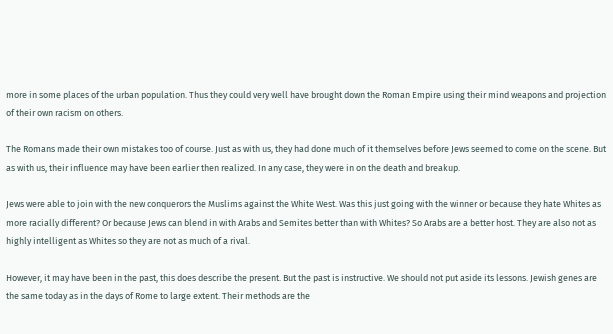more in some places of the urban population. Thus they could very well have brought down the Roman Empire using their mind weapons and projection of their own racism on others.

The Romans made their own mistakes too of course. Just as with us, they had done much of it themselves before Jews seemed to come on the scene. But as with us, their influence may have been earlier then realized. In any case, they were in on the death and breakup.

Jews were able to join with the new conquerors the Muslims against the White West. Was this just going with the winner or because they hate Whites as more racially different? Or because Jews can blend in with Arabs and Semites better than with Whites? So Arabs are a better host. They are also not as highly intelligent as Whites so they are not as much of a rival.

However, it may have been in the past, this does describe the present. But the past is instructive. We should not put aside its lessons. Jewish genes are the same today as in the days of Rome to large extent. Their methods are the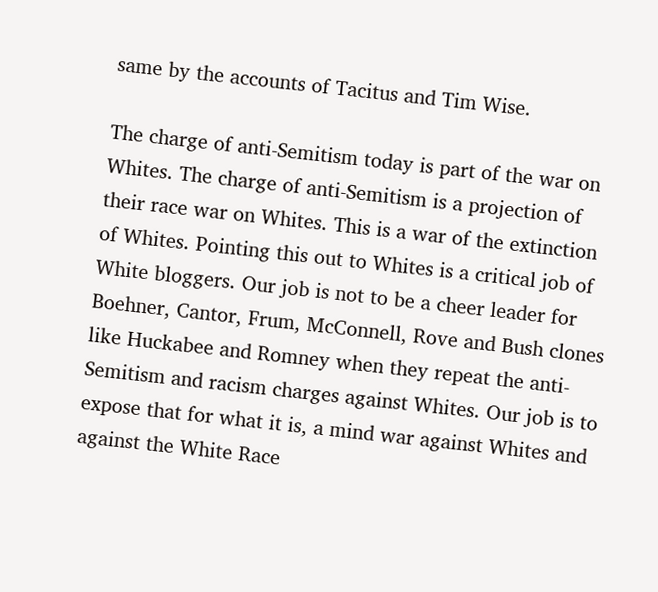same by the accounts of Tacitus and Tim Wise.

The charge of anti-Semitism today is part of the war on Whites. The charge of anti-Semitism is a projection of their race war on Whites. This is a war of the extinction of Whites. Pointing this out to Whites is a critical job of White bloggers. Our job is not to be a cheer leader for Boehner, Cantor, Frum, McConnell, Rove and Bush clones like Huckabee and Romney when they repeat the anti-Semitism and racism charges against Whites. Our job is to expose that for what it is, a mind war against Whites and against the White Race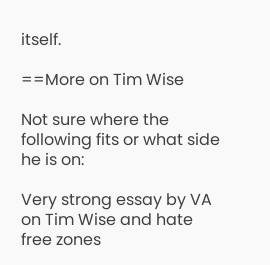itself.

==More on Tim Wise

Not sure where the following fits or what side he is on:

Very strong essay by VA on Tim Wise and hate free zones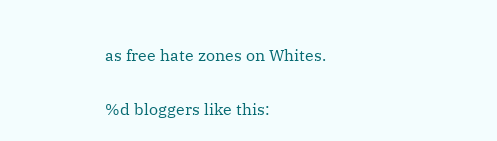as free hate zones on Whites.

%d bloggers like this: